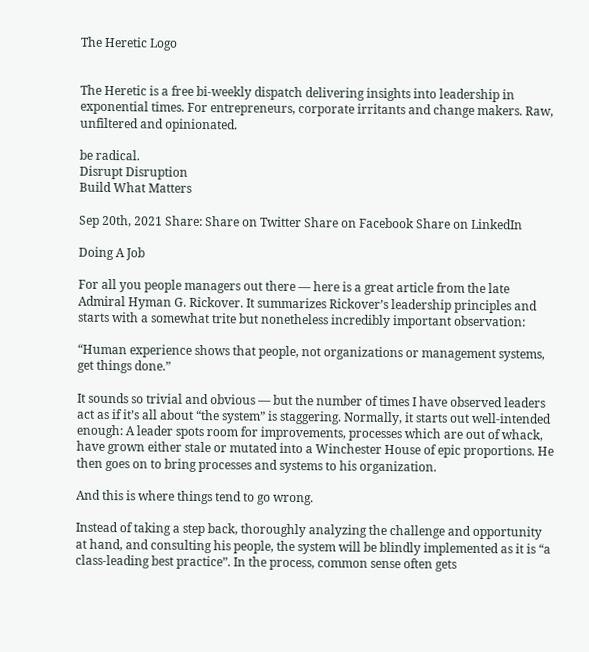The Heretic Logo


The Heretic is a free bi-weekly dispatch delivering insights into leadership in exponential times. For entrepreneurs, corporate irritants and change makers. Raw, unfiltered and opinionated.

be radical.
Disrupt Disruption
Build What Matters

Sep 20th, 2021 Share: Share on Twitter Share on Facebook Share on LinkedIn

Doing A Job

For all you people managers out there — here is a great article from the late Admiral Hyman G. Rickover. It summarizes Rickover’s leadership principles and starts with a somewhat trite but nonetheless incredibly important observation:

“Human experience shows that people, not organizations or management systems, get things done.”

It sounds so trivial and obvious — but the number of times I have observed leaders act as if it’s all about “the system” is staggering. Normally, it starts out well-intended enough: A leader spots room for improvements, processes which are out of whack, have grown either stale or mutated into a Winchester House of epic proportions. He then goes on to bring processes and systems to his organization.

And this is where things tend to go wrong.

Instead of taking a step back, thoroughly analyzing the challenge and opportunity at hand, and consulting his people, the system will be blindly implemented as it is “a class-leading best practice”. In the process, common sense often gets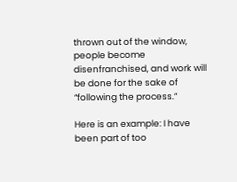thrown out of the window, people become disenfranchised, and work will be done for the sake of “following the process.”

Here is an example: I have been part of too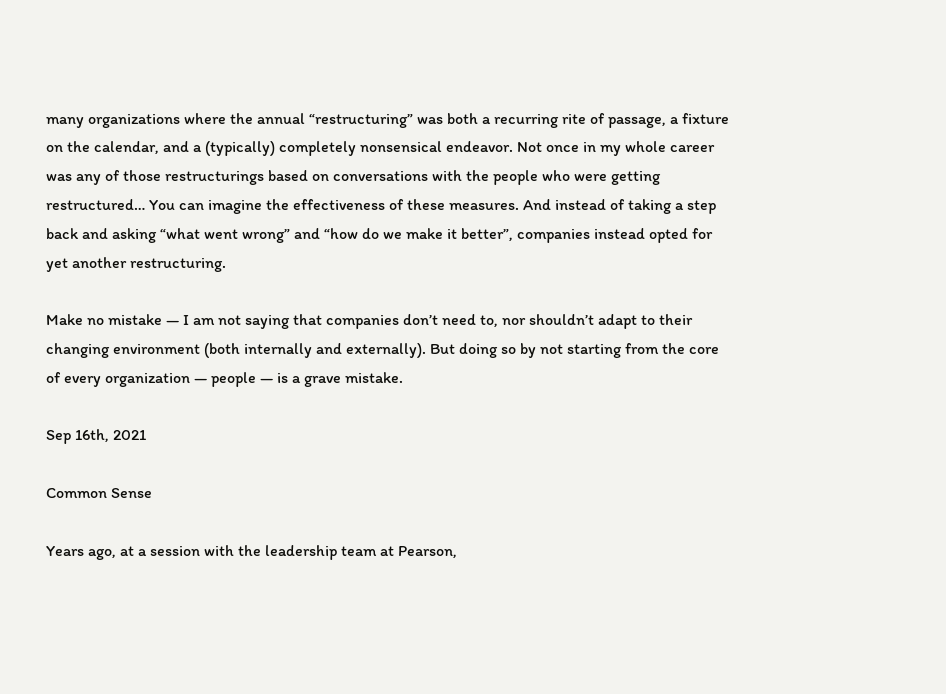many organizations where the annual “restructuring” was both a recurring rite of passage, a fixture on the calendar, and a (typically) completely nonsensical endeavor. Not once in my whole career was any of those restructurings based on conversations with the people who were getting restructured… You can imagine the effectiveness of these measures. And instead of taking a step back and asking “what went wrong” and “how do we make it better”, companies instead opted for yet another restructuring.

Make no mistake — I am not saying that companies don’t need to, nor shouldn’t adapt to their changing environment (both internally and externally). But doing so by not starting from the core of every organization — people — is a grave mistake.

Sep 16th, 2021

Common Sense

Years ago, at a session with the leadership team at Pearson,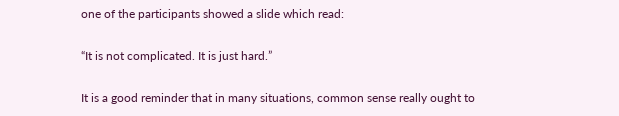one of the participants showed a slide which read:

“It is not complicated. It is just hard.”

It is a good reminder that in many situations, common sense really ought to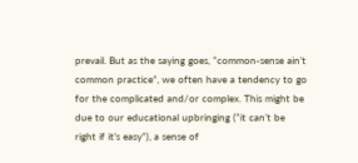prevail. But as the saying goes, “common-sense ain’t common practice”, we often have a tendency to go for the complicated and/or complex. This might be due to our educational upbringing (“it can’t be right if it’s easy”), a sense of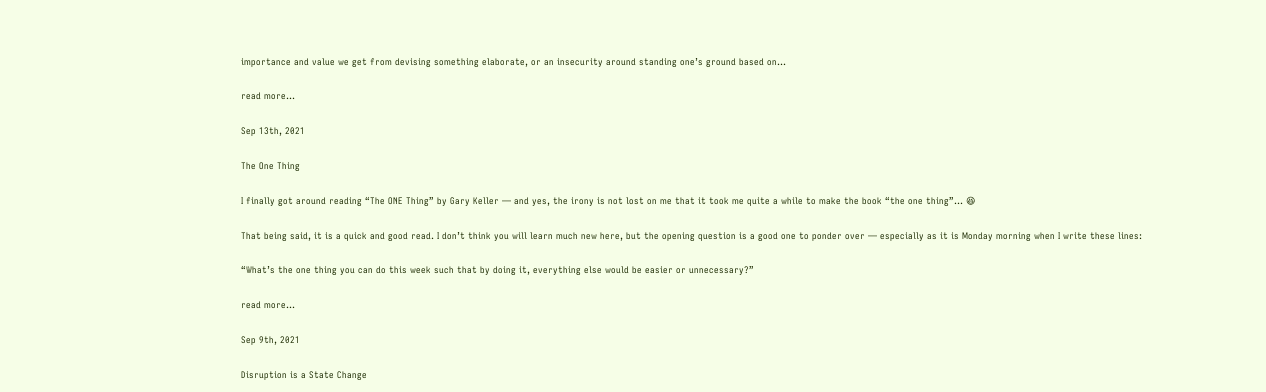importance and value we get from devising something elaborate, or an insecurity around standing one’s ground based on...

read more…

Sep 13th, 2021

The One Thing

I finally got around reading “The ONE Thing” by Gary Keller — and yes, the irony is not lost on me that it took me quite a while to make the book “the one thing”… 😆

That being said, it is a quick and good read. I don’t think you will learn much new here, but the opening question is a good one to ponder over — especially as it is Monday morning when I write these lines:

“What’s the one thing you can do this week such that by doing it, everything else would be easier or unnecessary?”

read more…

Sep 9th, 2021

Disruption is a State Change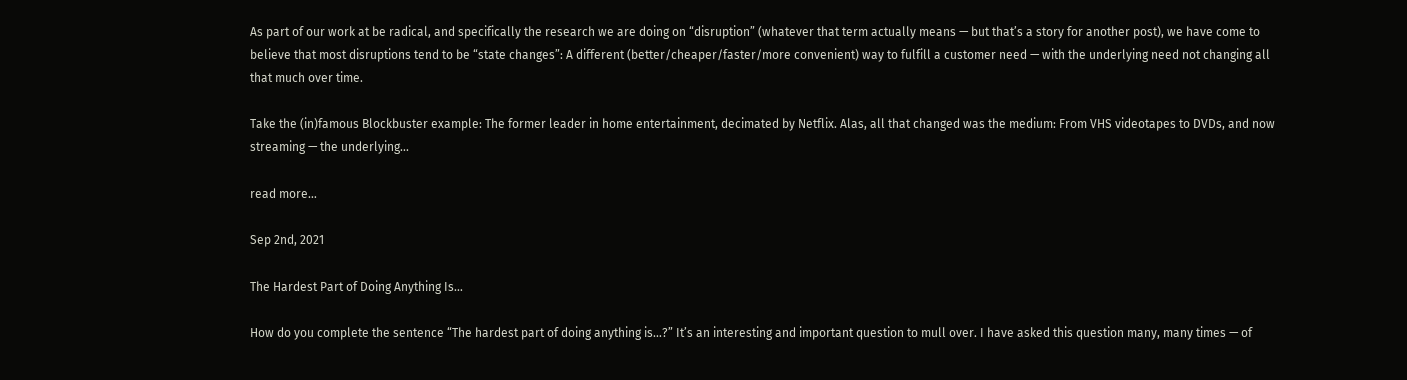As part of our work at be radical, and specifically the research we are doing on “disruption” (whatever that term actually means — but that’s a story for another post), we have come to believe that most disruptions tend to be “state changes”: A different (better/cheaper/faster/more convenient) way to fulfill a customer need — with the underlying need not changing all that much over time.

Take the (in)famous Blockbuster example: The former leader in home entertainment, decimated by Netflix. Alas, all that changed was the medium: From VHS videotapes to DVDs, and now streaming — the underlying...

read more…

Sep 2nd, 2021

The Hardest Part of Doing Anything Is…

How do you complete the sentence “The hardest part of doing anything is…?” It’s an interesting and important question to mull over. I have asked this question many, many times — of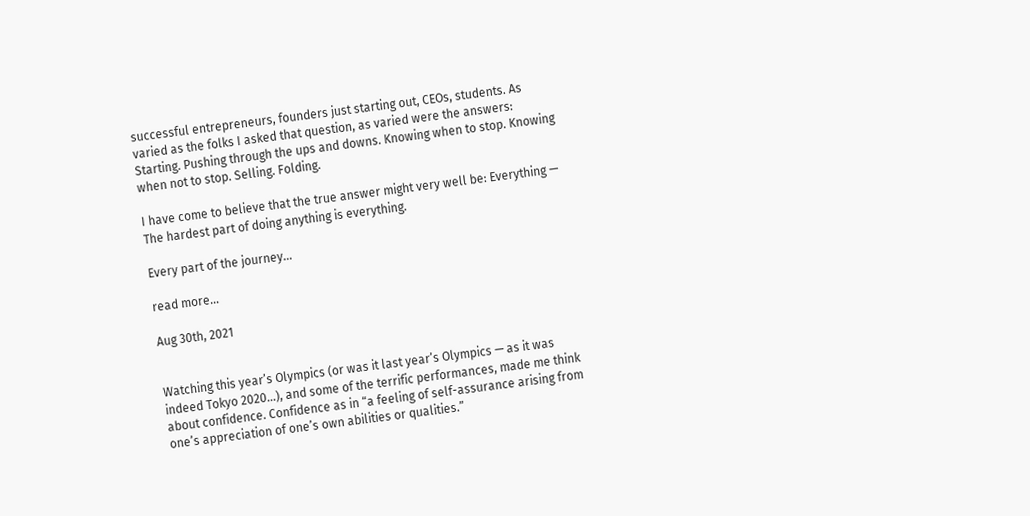successful entrepreneurs, founders just starting out, CEOs, students. As varied as the folks I asked that question, as varied were the answers: Starting. Pushing through the ups and downs. Knowing when to stop. Knowing when not to stop. Selling. Folding.

I have come to believe that the true answer might very well be: Everything — The hardest part of doing anything is everything.

Every part of the journey...

read more…

Aug 30th, 2021


Watching this year’s Olympics (or was it last year’s Olympics — as it was indeed Tokyo 2020…), and some of the terrific performances, made me think about confidence. Confidence as in “a feeling of self-assurance arising from one’s appreciation of one’s own abilities or qualities.”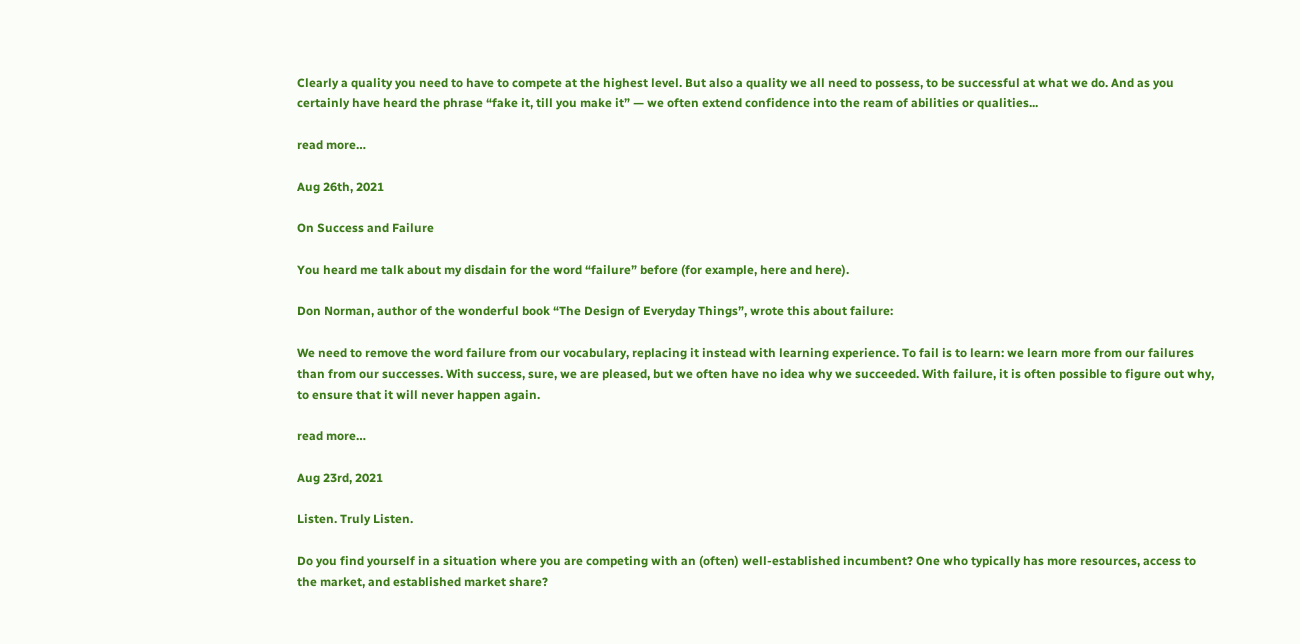Clearly a quality you need to have to compete at the highest level. But also a quality we all need to possess, to be successful at what we do. And as you certainly have heard the phrase “fake it, till you make it” — we often extend confidence into the ream of abilities or qualities...

read more…

Aug 26th, 2021

On Success and Failure

You heard me talk about my disdain for the word “failure” before (for example, here and here).

Don Norman, author of the wonderful book “The Design of Everyday Things”, wrote this about failure:

We need to remove the word failure from our vocabulary, replacing it instead with learning experience. To fail is to learn: we learn more from our failures than from our successes. With success, sure, we are pleased, but we often have no idea why we succeeded. With failure, it is often possible to figure out why, to ensure that it will never happen again.

read more…

Aug 23rd, 2021

Listen. Truly Listen.

Do you find yourself in a situation where you are competing with an (often) well-established incumbent? One who typically has more resources, access to the market, and established market share?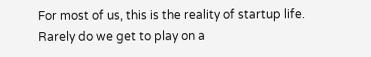For most of us, this is the reality of startup life. Rarely do we get to play on a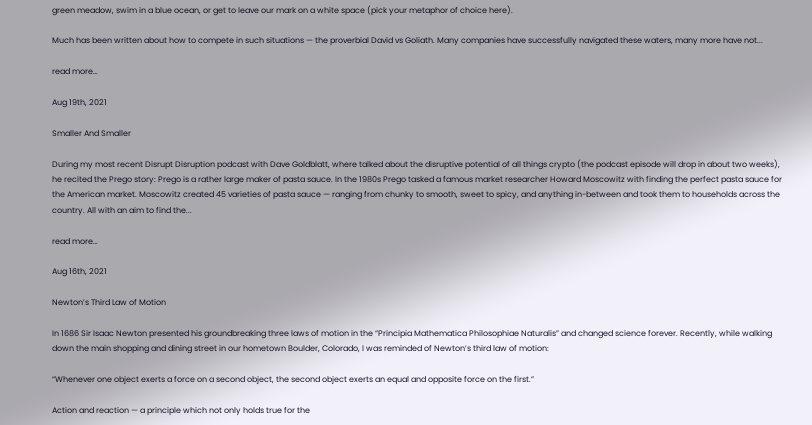green meadow, swim in a blue ocean, or get to leave our mark on a white space (pick your metaphor of choice here).

Much has been written about how to compete in such situations — the proverbial David vs Goliath. Many companies have successfully navigated these waters, many more have not...

read more…

Aug 19th, 2021

Smaller And Smaller

During my most recent Disrupt Disruption podcast with Dave Goldblatt, where talked about the disruptive potential of all things crypto (the podcast episode will drop in about two weeks), he recited the Prego story: Prego is a rather large maker of pasta sauce. In the 1980s Prego tasked a famous market researcher Howard Moscowitz with finding the perfect pasta sauce for the American market. Moscowitz created 45 varieties of pasta sauce — ranging from chunky to smooth, sweet to spicy, and anything in-between and took them to households across the country. All with an aim to find the...

read more…

Aug 16th, 2021

Newton’s Third Law of Motion

In 1686 Sir Isaac Newton presented his groundbreaking three laws of motion in the “Principia Mathematica Philosophiae Naturalis” and changed science forever. Recently, while walking down the main shopping and dining street in our hometown Boulder, Colorado, I was reminded of Newton’s third law of motion:

“Whenever one object exerts a force on a second object, the second object exerts an equal and opposite force on the first.”

Action and reaction — a principle which not only holds true for the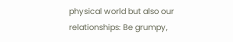physical world but also our relationships: Be grumpy,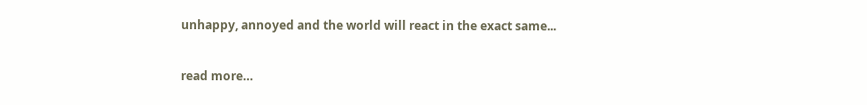unhappy, annoyed and the world will react in the exact same...

read more…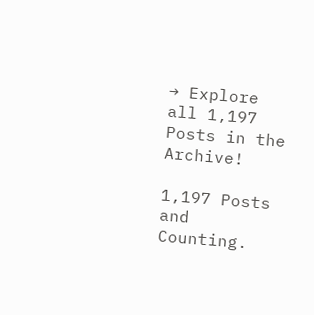→ Explore all 1,197 Posts in the Archive!

1,197 Posts and Counting.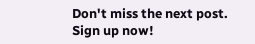Don't miss the next post. Sign up now!